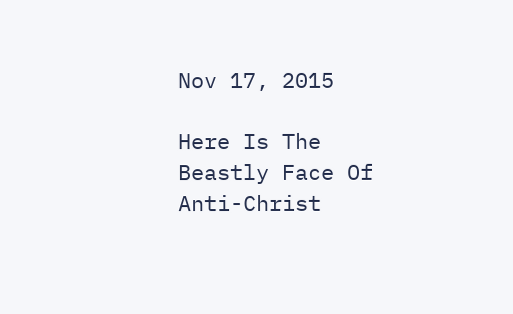Nov 17, 2015

Here Is The Beastly Face Of Anti-Christ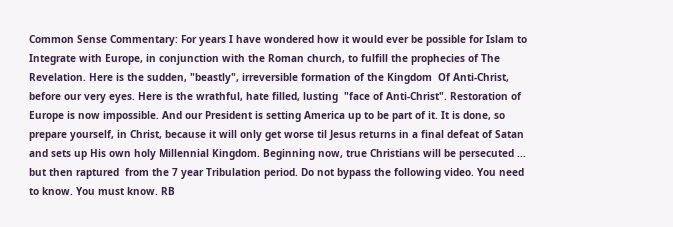Common Sense Commentary: For years I have wondered how it would ever be possible for Islam to Integrate with Europe, in conjunction with the Roman church, to fulfill the prophecies of The Revelation. Here is the sudden, "beastly", irreversible formation of the Kingdom  Of Anti-Christ, before our very eyes. Here is the wrathful, hate filled, lusting  "face of Anti-Christ". Restoration of Europe is now impossible. And our President is setting America up to be part of it. It is done, so prepare yourself, in Christ, because it will only get worse til Jesus returns in a final defeat of Satan and sets up His own holy Millennial Kingdom. Beginning now, true Christians will be persecuted ... but then raptured  from the 7 year Tribulation period. Do not bypass the following video. You need to know. You must know. RB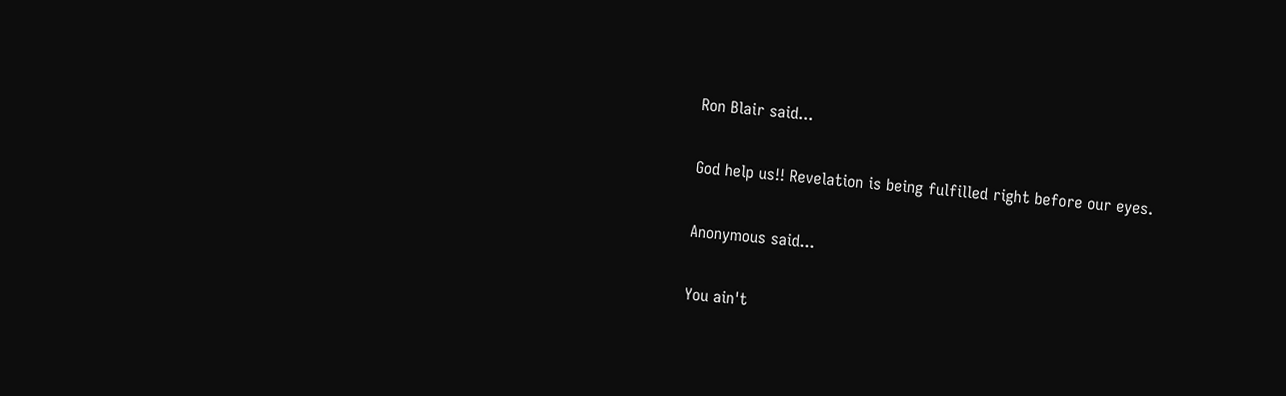Ron Blair said...

God help us!! Revelation is being fulfilled right before our eyes.

Anonymous said...

You ain't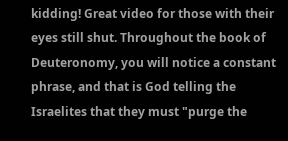kidding! Great video for those with their eyes still shut. Throughout the book of Deuteronomy, you will notice a constant phrase, and that is God telling the Israelites that they must "purge the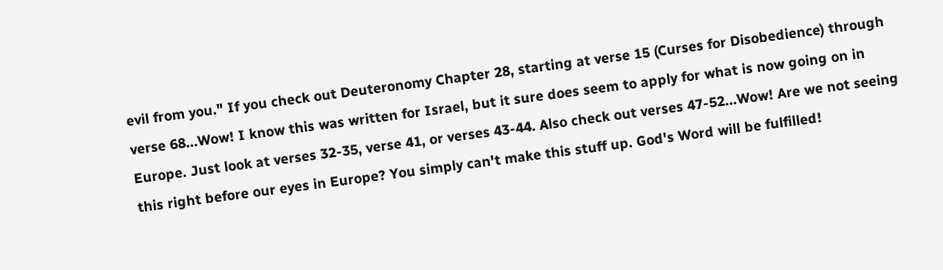evil from you." If you check out Deuteronomy Chapter 28, starting at verse 15 (Curses for Disobedience) through verse 68...Wow! I know this was written for Israel, but it sure does seem to apply for what is now going on in Europe. Just look at verses 32-35, verse 41, or verses 43-44. Also check out verses 47-52...Wow! Are we not seeing this right before our eyes in Europe? You simply can't make this stuff up. God's Word will be fulfilled!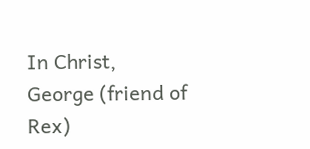In Christ,
George (friend of Rex)